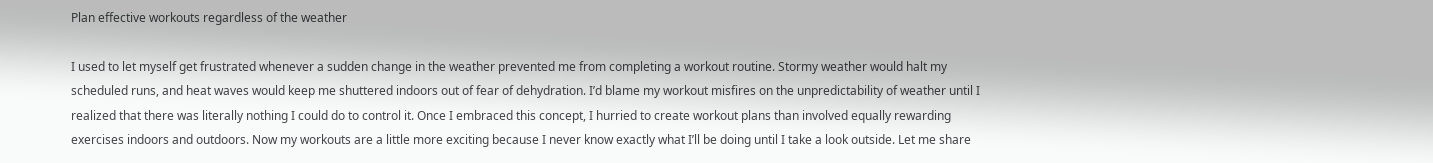Plan effective workouts regardless of the weather

I used to let myself get frustrated whenever a sudden change in the weather prevented me from completing a workout routine. Stormy weather would halt my scheduled runs, and heat waves would keep me shuttered indoors out of fear of dehydration. I’d blame my workout misfires on the unpredictability of weather until I realized that there was literally nothing I could do to control it. Once I embraced this concept, I hurried to create workout plans than involved equally rewarding exercises indoors and outdoors. Now my workouts are a little more exciting because I never know exactly what I’ll be doing until I take a look outside. Let me share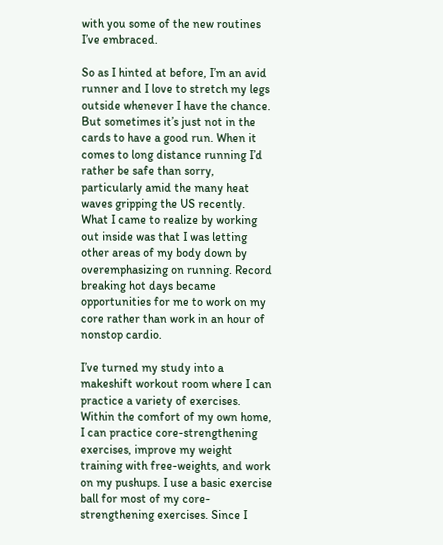with you some of the new routines I’ve embraced.

So as I hinted at before, I’m an avid runner and I love to stretch my legs outside whenever I have the chance. But sometimes it’s just not in the cards to have a good run. When it comes to long distance running I’d rather be safe than sorry, particularly amid the many heat waves gripping the US recently. What I came to realize by working out inside was that I was letting other areas of my body down by overemphasizing on running. Record breaking hot days became opportunities for me to work on my core rather than work in an hour of nonstop cardio.

I’ve turned my study into a makeshift workout room where I can practice a variety of exercises. Within the comfort of my own home, I can practice core-strengthening exercises, improve my weight training with free-weights, and work on my pushups. I use a basic exercise ball for most of my core-strengthening exercises. Since I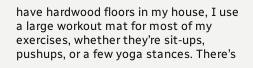have hardwood floors in my house, I use a large workout mat for most of my exercises, whether they’re sit-ups, pushups, or a few yoga stances. There’s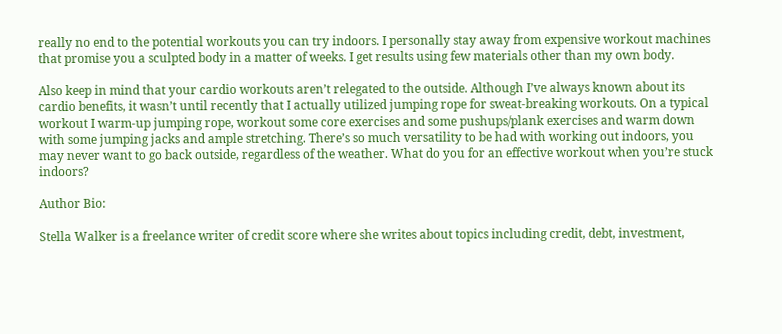really no end to the potential workouts you can try indoors. I personally stay away from expensive workout machines that promise you a sculpted body in a matter of weeks. I get results using few materials other than my own body.

Also keep in mind that your cardio workouts aren’t relegated to the outside. Although I’ve always known about its cardio benefits, it wasn’t until recently that I actually utilized jumping rope for sweat-breaking workouts. On a typical workout I warm-up jumping rope, workout some core exercises and some pushups/plank exercises and warm down with some jumping jacks and ample stretching. There’s so much versatility to be had with working out indoors, you may never want to go back outside, regardless of the weather. What do you for an effective workout when you’re stuck indoors?

Author Bio:

Stella Walker is a freelance writer of credit score where she writes about topics including credit, debt, investment,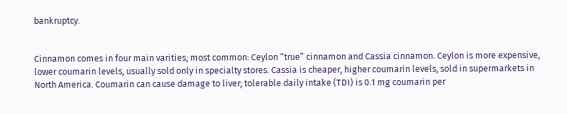bankruptcy.


Cinnamon comes in four main varities; most common: Ceylon “true” cinnamon and Cassia cinnamon. Ceylon is more expensive, lower coumarin levels, usually sold only in specialty stores. Cassia is cheaper, higher coumarin levels, sold in supermarkets in North America. Coumarin can cause damage to liver; tolerable daily intake (TDI) is 0.1 mg coumarin per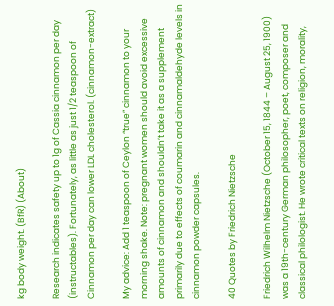kg body weight. (BfR) (About)

Research indicates safety up to 1g of Cassia cinnamon per day (instructables). Fortunately, as little as just 1/2 teaspoon of Cinnamon per day can lower LDL cholesterol. (cinnamon-extract)

My advice: Add 1 teaspoon of Ceylon “true” cinnamon to your morning shake. Note: pregnant women should avoid excessive amounts of cinnamon and shouldn’t take it as a supplement primarily due to effects of coumarin and cinnamaldehyde levels in cinnamon powder capsules.

40 Quotes by Friedrich Nietzsche

Friedrich Wilhelm Nietzsche (October 15, 1844 – August 25, 1900) was a 19th-century German philosopher, poet, composer and classical philologist. He wrote critical texts on religion, morality,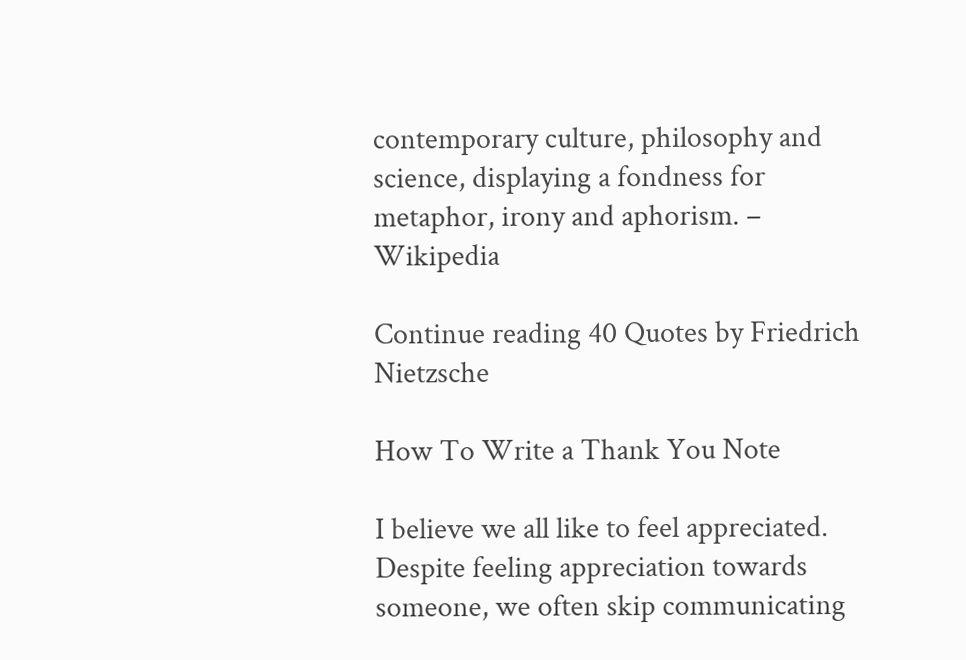contemporary culture, philosophy and science, displaying a fondness for metaphor, irony and aphorism. – Wikipedia

Continue reading 40 Quotes by Friedrich Nietzsche

How To Write a Thank You Note

I believe we all like to feel appreciated. Despite feeling appreciation towards someone, we often skip communicating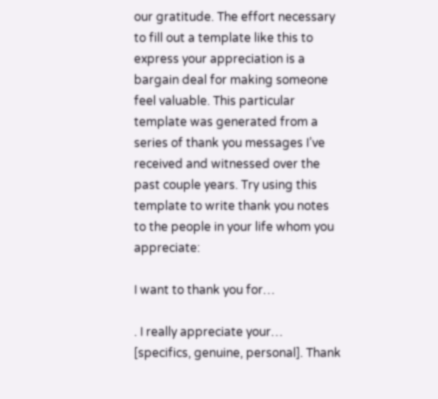our gratitude. The effort necessary to fill out a template like this to express your appreciation is a bargain deal for making someone feel valuable. This particular template was generated from a series of thank you messages I’ve received and witnessed over the past couple years. Try using this template to write thank you notes to the people in your life whom you appreciate:

I want to thank you for…

. I really appreciate your… [specifics, genuine, personal]. Thank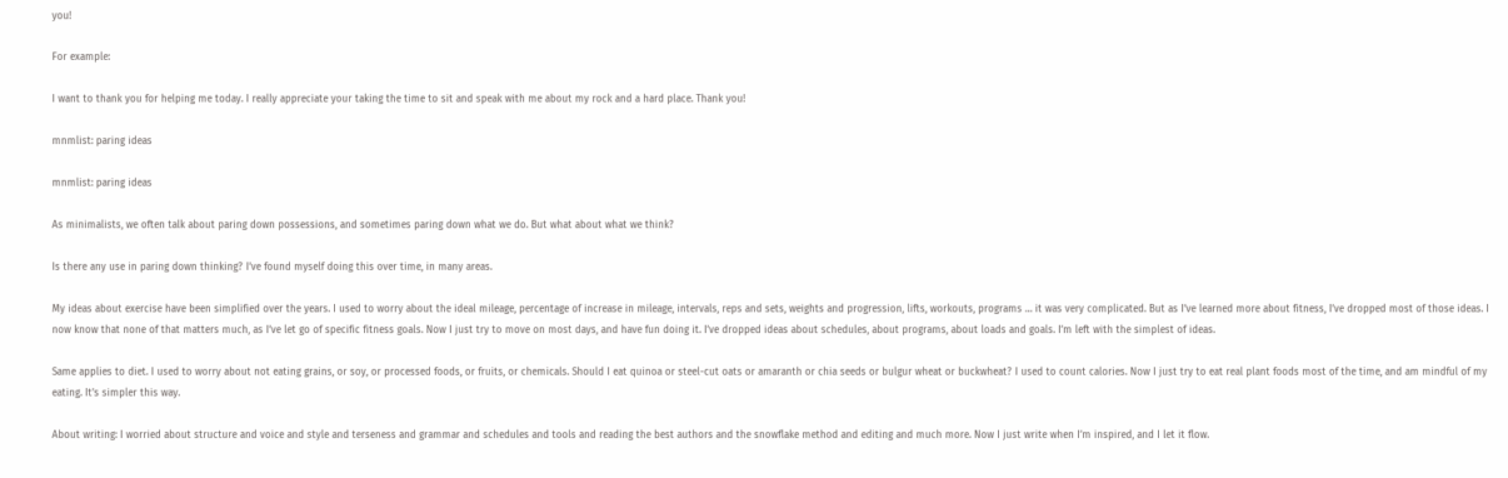you!

For example:

I want to thank you for helping me today. I really appreciate your taking the time to sit and speak with me about my rock and a hard place. Thank you!

mnmlist: paring ideas

mnmlist: paring ideas

As minimalists, we often talk about paring down possessions, and sometimes paring down what we do. But what about what we think?

Is there any use in paring down thinking? I’ve found myself doing this over time, in many areas.

My ideas about exercise have been simplified over the years. I used to worry about the ideal mileage, percentage of increase in mileage, intervals, reps and sets, weights and progression, lifts, workouts, programs … it was very complicated. But as I’ve learned more about fitness, I’ve dropped most of those ideas. I now know that none of that matters much, as I’ve let go of specific fitness goals. Now I just try to move on most days, and have fun doing it. I’ve dropped ideas about schedules, about programs, about loads and goals. I’m left with the simplest of ideas.

Same applies to diet. I used to worry about not eating grains, or soy, or processed foods, or fruits, or chemicals. Should I eat quinoa or steel-cut oats or amaranth or chia seeds or bulgur wheat or buckwheat? I used to count calories. Now I just try to eat real plant foods most of the time, and am mindful of my eating. It’s simpler this way.

About writing: I worried about structure and voice and style and terseness and grammar and schedules and tools and reading the best authors and the snowflake method and editing and much more. Now I just write when I’m inspired, and I let it flow.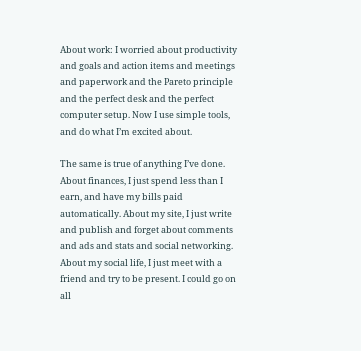About work: I worried about productivity and goals and action items and meetings and paperwork and the Pareto principle and the perfect desk and the perfect computer setup. Now I use simple tools, and do what I’m excited about.

The same is true of anything I’ve done. About finances, I just spend less than I earn, and have my bills paid automatically. About my site, I just write and publish and forget about comments and ads and stats and social networking. About my social life, I just meet with a friend and try to be present. I could go on all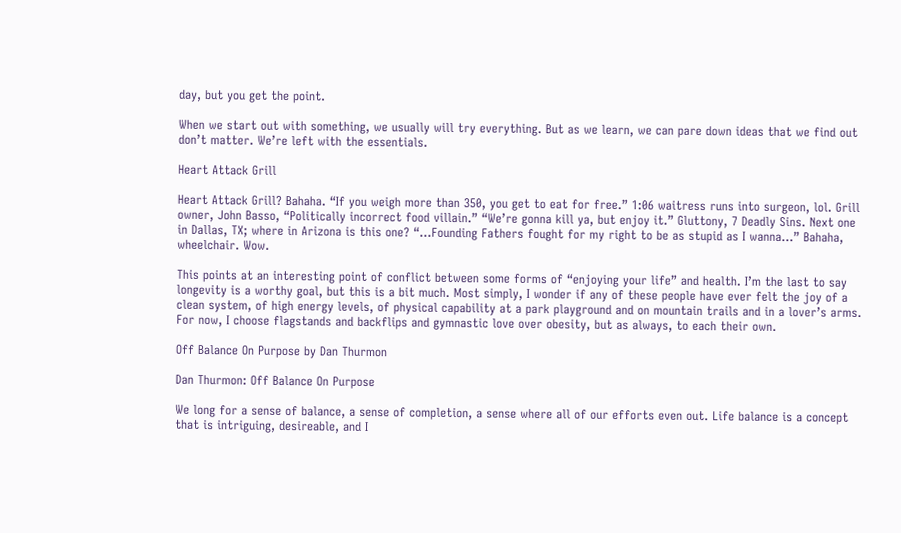day, but you get the point.

When we start out with something, we usually will try everything. But as we learn, we can pare down ideas that we find out don’t matter. We’re left with the essentials.

Heart Attack Grill

Heart Attack Grill? Bahaha. “If you weigh more than 350, you get to eat for free.” 1:06 waitress runs into surgeon, lol. Grill owner, John Basso, “Politically incorrect food villain.” “We’re gonna kill ya, but enjoy it.” Gluttony, 7 Deadly Sins. Next one in Dallas, TX; where in Arizona is this one? “…Founding Fathers fought for my right to be as stupid as I wanna…” Bahaha, wheelchair. Wow.

This points at an interesting point of conflict between some forms of “enjoying your life” and health. I’m the last to say longevity is a worthy goal, but this is a bit much. Most simply, I wonder if any of these people have ever felt the joy of a clean system, of high energy levels, of physical capability at a park playground and on mountain trails and in a lover’s arms. For now, I choose flagstands and backflips and gymnastic love over obesity, but as always, to each their own.

Off Balance On Purpose by Dan Thurmon

Dan Thurmon: Off Balance On Purpose

We long for a sense of balance, a sense of completion, a sense where all of our efforts even out. Life balance is a concept that is intriguing, desireable, and I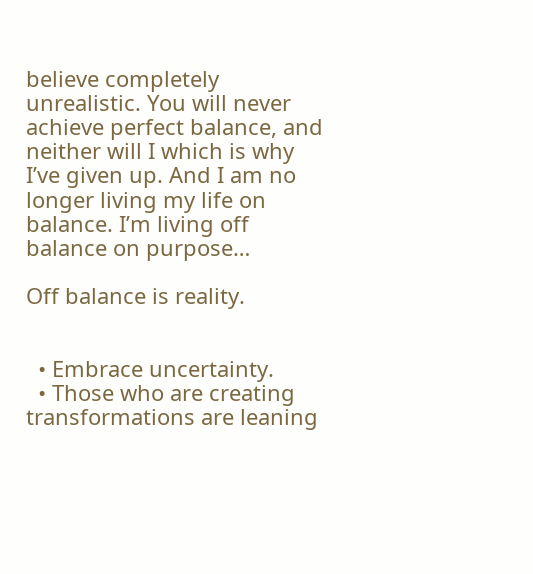believe completely unrealistic. You will never achieve perfect balance, and neither will I which is why I’ve given up. And I am no longer living my life on balance. I’m living off balance on purpose…

Off balance is reality.


  • Embrace uncertainty.
  • Those who are creating transformations are leaning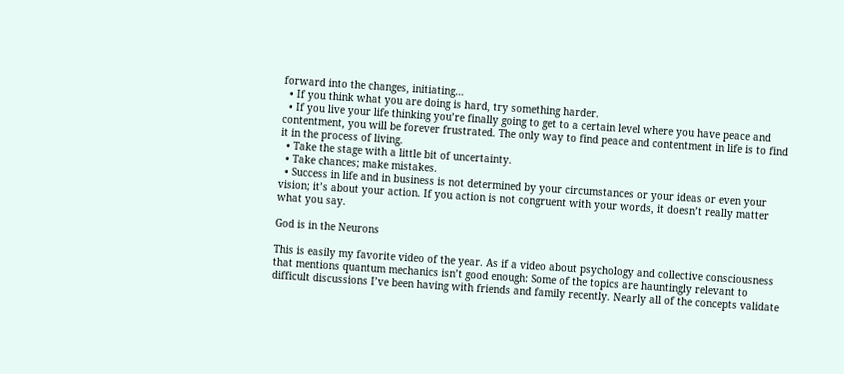forward into the changes, initiating…
  • If you think what you are doing is hard, try something harder.
  • If you live your life thinking you’re finally going to get to a certain level where you have peace and contentment, you will be forever frustrated. The only way to find peace and contentment in life is to find it in the process of living.
  • Take the stage with a little bit of uncertainty.
  • Take chances; make mistakes.
  • Success in life and in business is not determined by your circumstances or your ideas or even your vision; it’s about your action. If you action is not congruent with your words, it doesn’t really matter what you say.

God is in the Neurons

This is easily my favorite video of the year. As if a video about psychology and collective consciousness that mentions quantum mechanics isn’t good enough: Some of the topics are hauntingly relevant to difficult discussions I’ve been having with friends and family recently. Nearly all of the concepts validate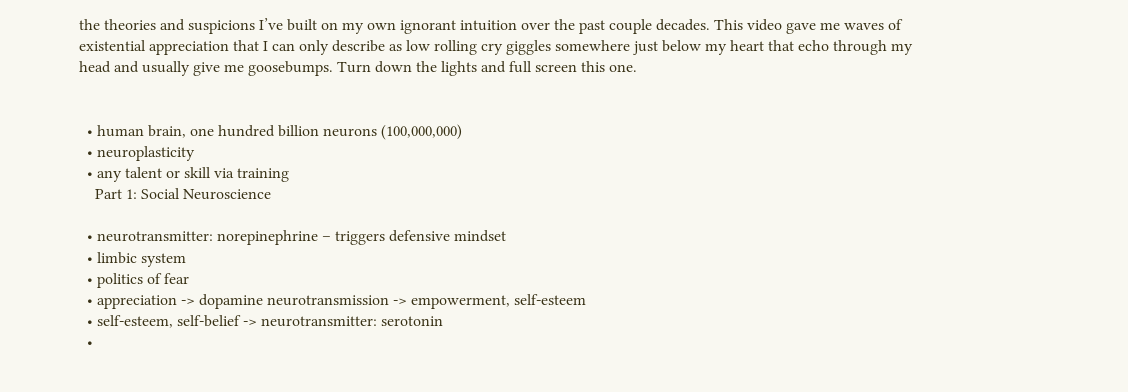the theories and suspicions I’ve built on my own ignorant intuition over the past couple decades. This video gave me waves of existential appreciation that I can only describe as low rolling cry giggles somewhere just below my heart that echo through my head and usually give me goosebumps. Turn down the lights and full screen this one.


  • human brain, one hundred billion neurons (100,000,000)
  • neuroplasticity
  • any talent or skill via training
    Part 1: Social Neuroscience

  • neurotransmitter: norepinephrine – triggers defensive mindset
  • limbic system
  • politics of fear
  • appreciation -> dopamine neurotransmission -> empowerment, self-esteem
  • self-esteem, self-belief -> neurotransmitter: serotonin
  •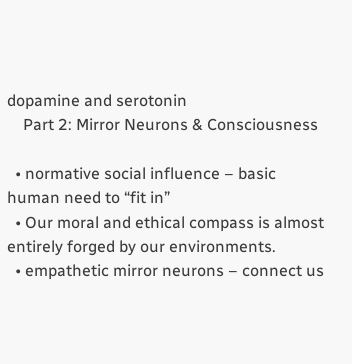dopamine and serotonin
    Part 2: Mirror Neurons & Consciousness

  • normative social influence – basic human need to “fit in”
  • Our moral and ethical compass is almost entirely forged by our environments.
  • empathetic mirror neurons – connect us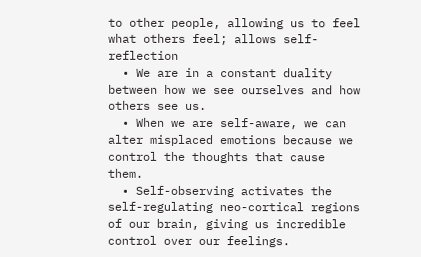to other people, allowing us to feel what others feel; allows self-reflection
  • We are in a constant duality between how we see ourselves and how others see us.
  • When we are self-aware, we can alter misplaced emotions because we control the thoughts that cause them.
  • Self-observing activates the self-regulating neo-cortical regions of our brain, giving us incredible control over our feelings.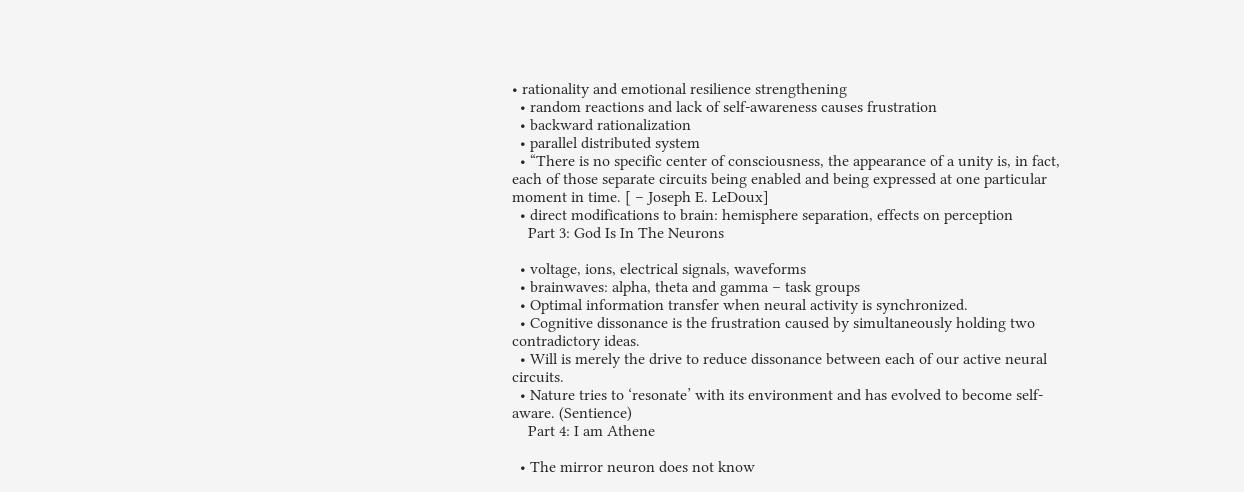• rationality and emotional resilience strengthening
  • random reactions and lack of self-awareness causes frustration
  • backward rationalization
  • parallel distributed system
  • “There is no specific center of consciousness, the appearance of a unity is, in fact, each of those separate circuits being enabled and being expressed at one particular moment in time. [ – Joseph E. LeDoux]
  • direct modifications to brain: hemisphere separation, effects on perception
    Part 3: God Is In The Neurons

  • voltage, ions, electrical signals, waveforms
  • brainwaves: alpha, theta and gamma – task groups
  • Optimal information transfer when neural activity is synchronized.
  • Cognitive dissonance is the frustration caused by simultaneously holding two contradictory ideas.
  • Will is merely the drive to reduce dissonance between each of our active neural circuits.
  • Nature tries to ‘resonate’ with its environment and has evolved to become self-aware. (Sentience)
    Part 4: I am Athene

  • The mirror neuron does not know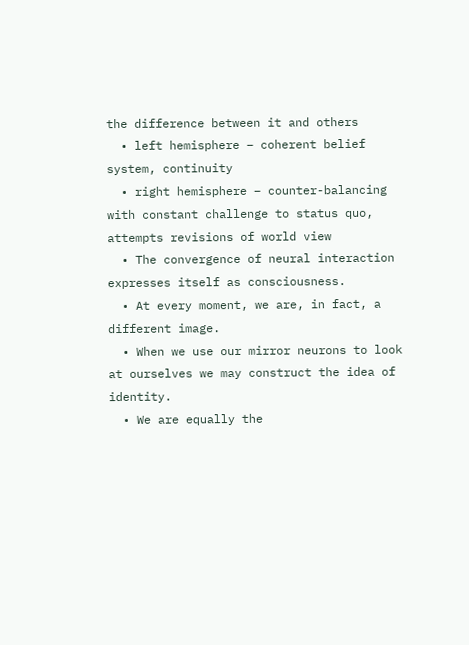the difference between it and others
  • left hemisphere – coherent belief system, continuity
  • right hemisphere – counter-balancing with constant challenge to status quo, attempts revisions of world view
  • The convergence of neural interaction expresses itself as consciousness.
  • At every moment, we are, in fact, a different image.
  • When we use our mirror neurons to look at ourselves we may construct the idea of identity.
  • We are equally the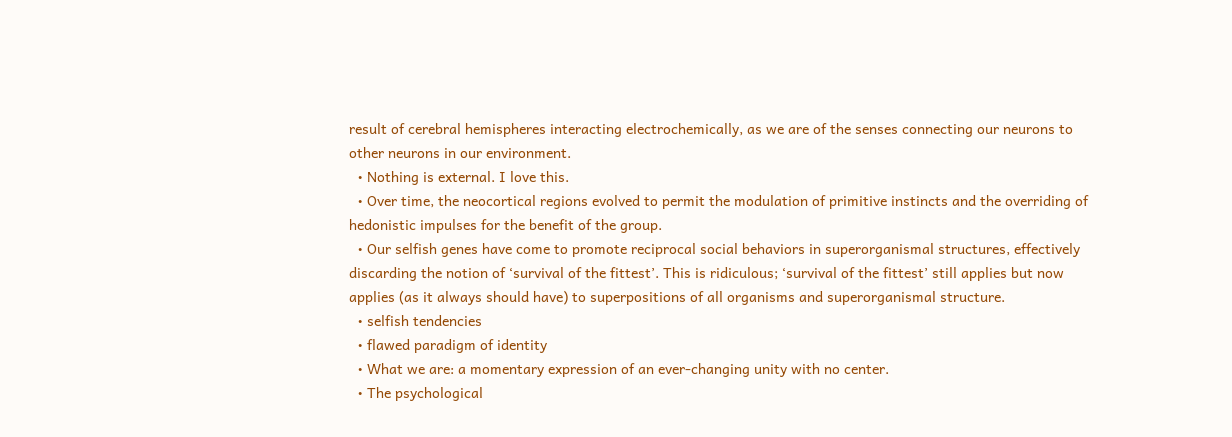result of cerebral hemispheres interacting electrochemically, as we are of the senses connecting our neurons to other neurons in our environment.
  • Nothing is external. I love this.
  • Over time, the neocortical regions evolved to permit the modulation of primitive instincts and the overriding of hedonistic impulses for the benefit of the group.
  • Our selfish genes have come to promote reciprocal social behaviors in superorganismal structures, effectively discarding the notion of ‘survival of the fittest’. This is ridiculous; ‘survival of the fittest’ still applies but now applies (as it always should have) to superpositions of all organisms and superorganismal structure.
  • selfish tendencies
  • flawed paradigm of identity
  • What we are: a momentary expression of an ever-changing unity with no center.
  • The psychological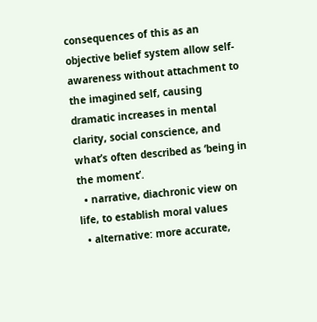consequences of this as an objective belief system allow self-awareness without attachment to the imagined self, causing dramatic increases in mental clarity, social conscience, and what’s often described as ‘being in the moment’.
  • narrative, diachronic view on life, to establish moral values
  • alternative: more accurate,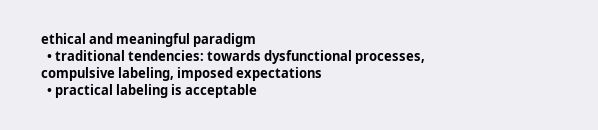ethical and meaningful paradigm
  • traditional tendencies: towards dysfunctional processes, compulsive labeling, imposed expectations
  • practical labeling is acceptable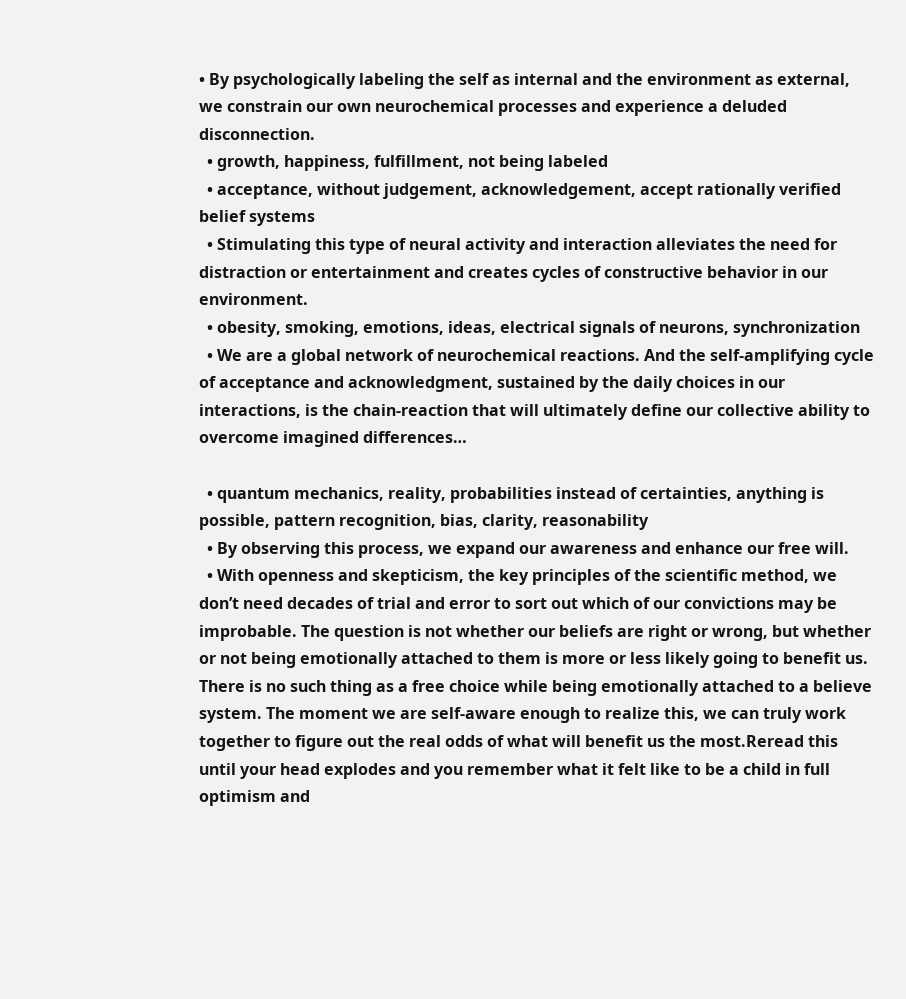• By psychologically labeling the self as internal and the environment as external, we constrain our own neurochemical processes and experience a deluded disconnection.
  • growth, happiness, fulfillment, not being labeled
  • acceptance, without judgement, acknowledgement, accept rationally verified belief systems
  • Stimulating this type of neural activity and interaction alleviates the need for distraction or entertainment and creates cycles of constructive behavior in our environment.
  • obesity, smoking, emotions, ideas, electrical signals of neurons, synchronization
  • We are a global network of neurochemical reactions. And the self-amplifying cycle of acceptance and acknowledgment, sustained by the daily choices in our interactions, is the chain-reaction that will ultimately define our collective ability to overcome imagined differences…

  • quantum mechanics, reality, probabilities instead of certainties, anything is possible, pattern recognition, bias, clarity, reasonability
  • By observing this process, we expand our awareness and enhance our free will.
  • With openness and skepticism, the key principles of the scientific method, we don’t need decades of trial and error to sort out which of our convictions may be improbable. The question is not whether our beliefs are right or wrong, but whether or not being emotionally attached to them is more or less likely going to benefit us. There is no such thing as a free choice while being emotionally attached to a believe system. The moment we are self-aware enough to realize this, we can truly work together to figure out the real odds of what will benefit us the most.Reread this until your head explodes and you remember what it felt like to be a child in full optimism and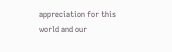appreciation for this world and our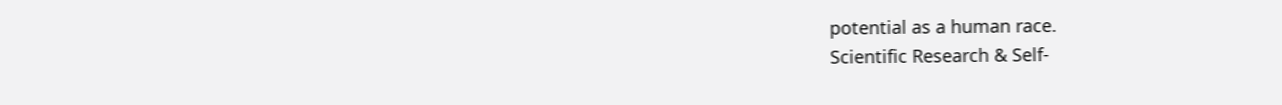potential as a human race.
Scientific Research & Self-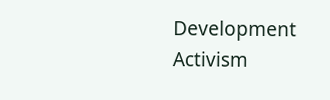Development Activism